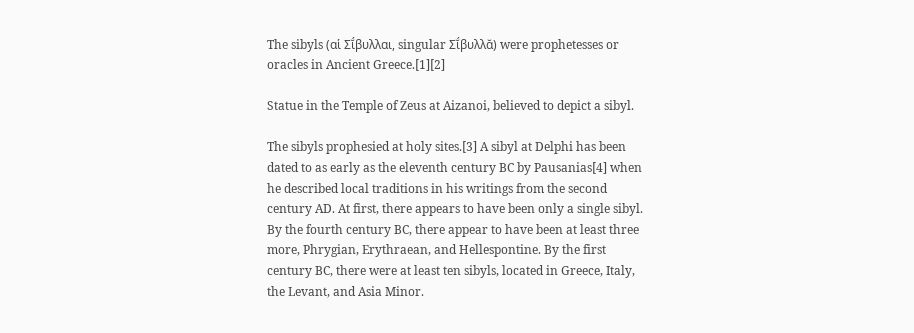The sibyls (αἱ Σῐ́βυλλαι, singular Σῐ́βυλλᾰ) were prophetesses or oracles in Ancient Greece.[1][2]

Statue in the Temple of Zeus at Aizanoi, believed to depict a sibyl.

The sibyls prophesied at holy sites.[3] A sibyl at Delphi has been dated to as early as the eleventh century BC by Pausanias[4] when he described local traditions in his writings from the second century AD. At first, there appears to have been only a single sibyl. By the fourth century BC, there appear to have been at least three more, Phrygian, Erythraean, and Hellespontine. By the first century BC, there were at least ten sibyls, located in Greece, Italy, the Levant, and Asia Minor.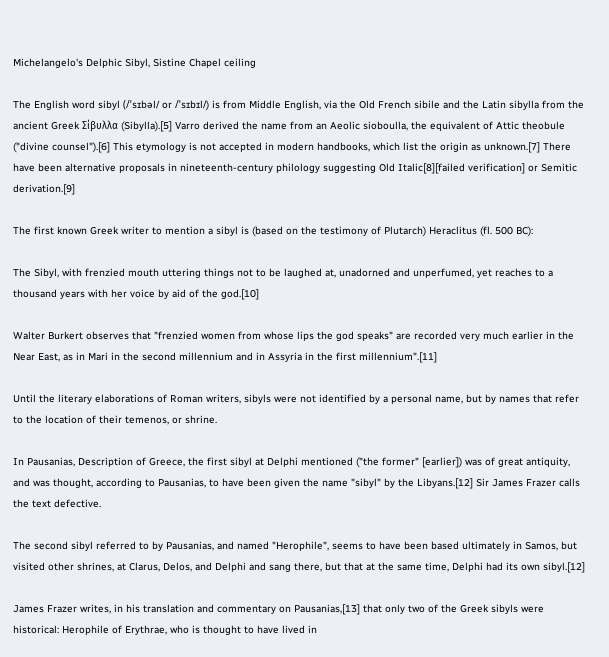Michelangelo's Delphic Sibyl, Sistine Chapel ceiling

The English word sibyl (/ˈsɪbəl/ or /ˈsɪbɪl/) is from Middle English, via the Old French sibile and the Latin sibylla from the ancient Greek Σίβυλλα (Sibylla).[5] Varro derived the name from an Aeolic sioboulla, the equivalent of Attic theobule ("divine counsel").[6] This etymology is not accepted in modern handbooks, which list the origin as unknown.[7] There have been alternative proposals in nineteenth-century philology suggesting Old Italic[8][failed verification] or Semitic derivation.[9]

The first known Greek writer to mention a sibyl is (based on the testimony of Plutarch) Heraclitus (fl. 500 BC):

The Sibyl, with frenzied mouth uttering things not to be laughed at, unadorned and unperfumed, yet reaches to a thousand years with her voice by aid of the god.[10]

Walter Burkert observes that "frenzied women from whose lips the god speaks" are recorded very much earlier in the Near East, as in Mari in the second millennium and in Assyria in the first millennium".[11]

Until the literary elaborations of Roman writers, sibyls were not identified by a personal name, but by names that refer to the location of their temenos, or shrine.

In Pausanias, Description of Greece, the first sibyl at Delphi mentioned ("the former" [earlier]) was of great antiquity, and was thought, according to Pausanias, to have been given the name "sibyl" by the Libyans.[12] Sir James Frazer calls the text defective.

The second sibyl referred to by Pausanias, and named "Herophile", seems to have been based ultimately in Samos, but visited other shrines, at Clarus, Delos, and Delphi and sang there, but that at the same time, Delphi had its own sibyl.[12]

James Frazer writes, in his translation and commentary on Pausanias,[13] that only two of the Greek sibyls were historical: Herophile of Erythrae, who is thought to have lived in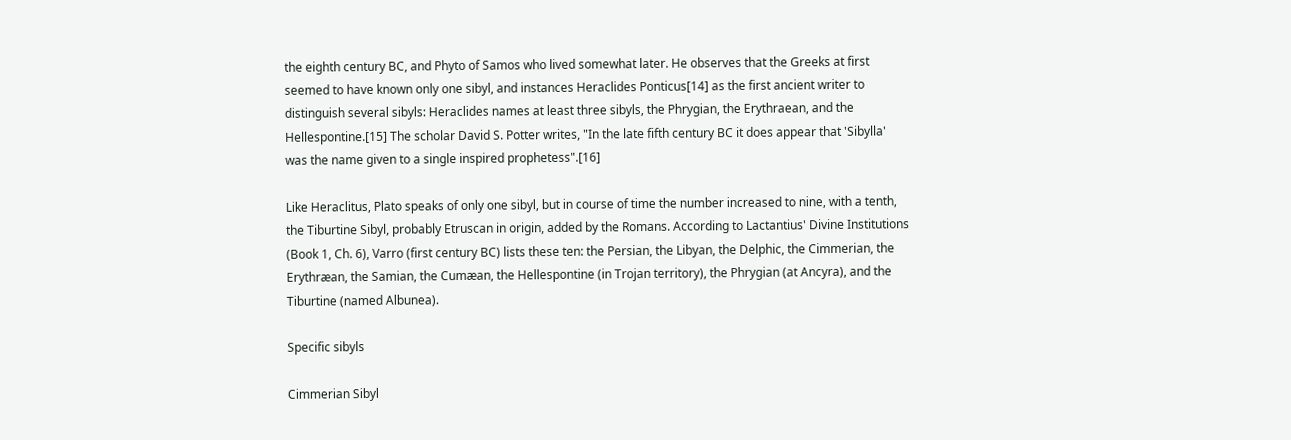the eighth century BC, and Phyto of Samos who lived somewhat later. He observes that the Greeks at first seemed to have known only one sibyl, and instances Heraclides Ponticus[14] as the first ancient writer to distinguish several sibyls: Heraclides names at least three sibyls, the Phrygian, the Erythraean, and the Hellespontine.[15] The scholar David S. Potter writes, "In the late fifth century BC it does appear that 'Sibylla' was the name given to a single inspired prophetess".[16]

Like Heraclitus, Plato speaks of only one sibyl, but in course of time the number increased to nine, with a tenth, the Tiburtine Sibyl, probably Etruscan in origin, added by the Romans. According to Lactantius' Divine Institutions (Book 1, Ch. 6), Varro (first century BC) lists these ten: the Persian, the Libyan, the Delphic, the Cimmerian, the Erythræan, the Samian, the Cumæan, the Hellespontine (in Trojan territory), the Phrygian (at Ancyra), and the Tiburtine (named Albunea).

Specific sibyls

Cimmerian Sibyl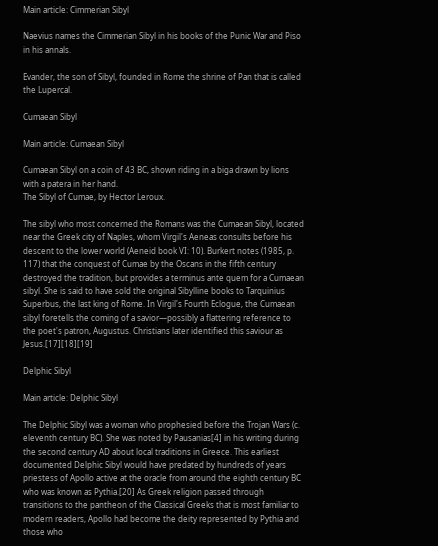Main article: Cimmerian Sibyl

Naevius names the Cimmerian Sibyl in his books of the Punic War and Piso in his annals.

Evander, the son of Sibyl, founded in Rome the shrine of Pan that is called the Lupercal.

Cumaean Sibyl

Main article: Cumaean Sibyl

Cumaean Sibyl on a coin of 43 BC, shown riding in a biga drawn by lions with a patera in her hand.
The Sibyl of Cumae, by Hector Leroux.

The sibyl who most concerned the Romans was the Cumaean Sibyl, located near the Greek city of Naples, whom Virgil's Aeneas consults before his descent to the lower world (Aeneid book VI: 10). Burkert notes (1985, p. 117) that the conquest of Cumae by the Oscans in the fifth century destroyed the tradition, but provides a terminus ante quem for a Cumaean sibyl. She is said to have sold the original Sibylline books to Tarquinius Superbus, the last king of Rome. In Virgil's Fourth Eclogue, the Cumaean sibyl foretells the coming of a savior—possibly a flattering reference to the poet's patron, Augustus. Christians later identified this saviour as Jesus.[17][18][19]

Delphic Sibyl

Main article: Delphic Sibyl

The Delphic Sibyl was a woman who prophesied before the Trojan Wars (c. eleventh century BC). She was noted by Pausanias[4] in his writing during the second century AD about local traditions in Greece. This earliest documented Delphic Sibyl would have predated by hundreds of years priestess of Apollo active at the oracle from around the eighth century BC who was known as Pythia.[20] As Greek religion passed through transitions to the pantheon of the Classical Greeks that is most familiar to modern readers, Apollo had become the deity represented by Pythia and those who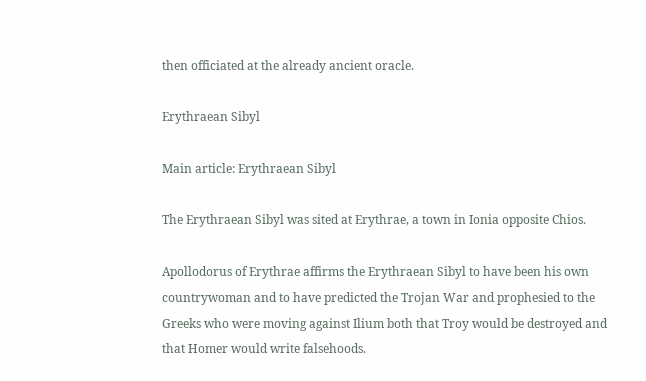then officiated at the already ancient oracle.

Erythraean Sibyl

Main article: Erythraean Sibyl

The Erythraean Sibyl was sited at Erythrae, a town in Ionia opposite Chios.

Apollodorus of Erythrae affirms the Erythraean Sibyl to have been his own countrywoman and to have predicted the Trojan War and prophesied to the Greeks who were moving against Ilium both that Troy would be destroyed and that Homer would write falsehoods.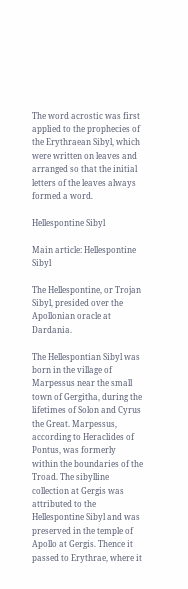The word acrostic was first applied to the prophecies of the Erythraean Sibyl, which were written on leaves and arranged so that the initial letters of the leaves always formed a word.

Hellespontine Sibyl

Main article: Hellespontine Sibyl

The Hellespontine, or Trojan Sibyl, presided over the Apollonian oracle at Dardania.

The Hellespontian Sibyl was born in the village of Marpessus near the small town of Gergitha, during the lifetimes of Solon and Cyrus the Great. Marpessus, according to Heraclides of Pontus, was formerly within the boundaries of the Troad. The sibylline collection at Gergis was attributed to the Hellespontine Sibyl and was preserved in the temple of Apollo at Gergis. Thence it passed to Erythrae, where it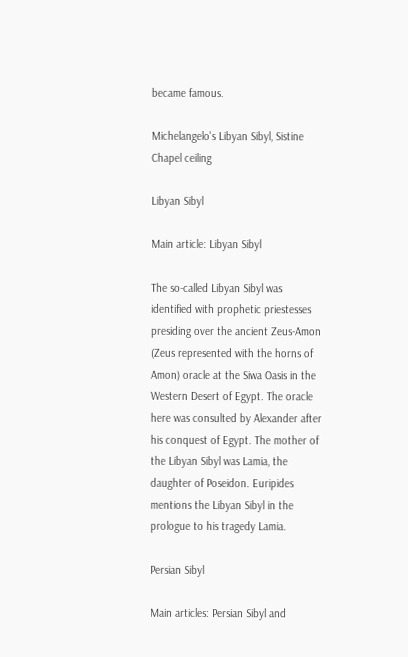became famous.

Michelangelo's Libyan Sibyl, Sistine Chapel ceiling

Libyan Sibyl

Main article: Libyan Sibyl

The so-called Libyan Sibyl was identified with prophetic priestesses presiding over the ancient Zeus-Amon (Zeus represented with the horns of Amon) oracle at the Siwa Oasis in the Western Desert of Egypt. The oracle here was consulted by Alexander after his conquest of Egypt. The mother of the Libyan Sibyl was Lamia, the daughter of Poseidon. Euripides mentions the Libyan Sibyl in the prologue to his tragedy Lamia.

Persian Sibyl

Main articles: Persian Sibyl and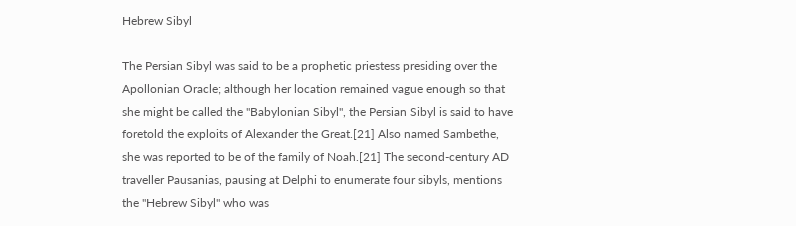Hebrew Sibyl

The Persian Sibyl was said to be a prophetic priestess presiding over the Apollonian Oracle; although her location remained vague enough so that she might be called the "Babylonian Sibyl", the Persian Sibyl is said to have foretold the exploits of Alexander the Great.[21] Also named Sambethe, she was reported to be of the family of Noah.[21] The second-century AD traveller Pausanias, pausing at Delphi to enumerate four sibyls, mentions the "Hebrew Sibyl" who was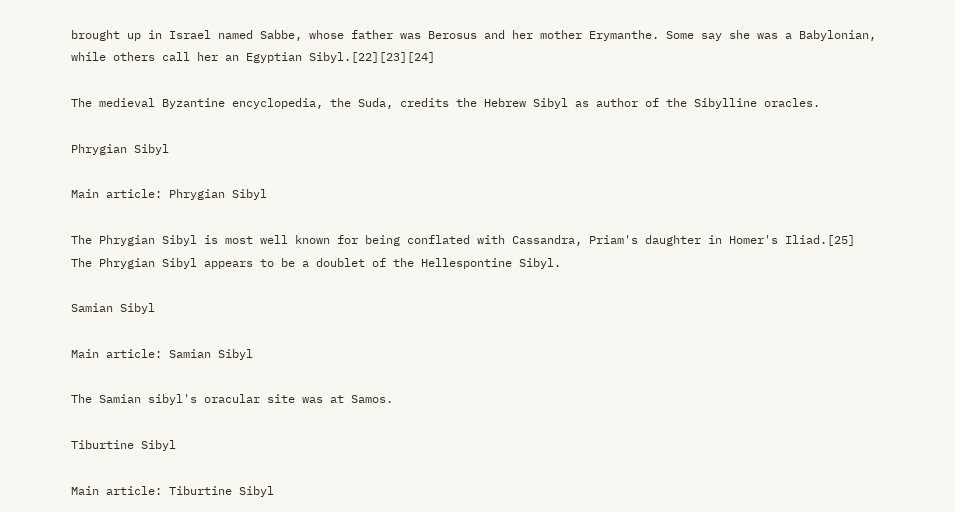brought up in Israel named Sabbe, whose father was Berosus and her mother Erymanthe. Some say she was a Babylonian, while others call her an Egyptian Sibyl.[22][23][24]

The medieval Byzantine encyclopedia, the Suda, credits the Hebrew Sibyl as author of the Sibylline oracles.

Phrygian Sibyl

Main article: Phrygian Sibyl

The Phrygian Sibyl is most well known for being conflated with Cassandra, Priam's daughter in Homer's Iliad.[25] The Phrygian Sibyl appears to be a doublet of the Hellespontine Sibyl.

Samian Sibyl

Main article: Samian Sibyl

The Samian sibyl's oracular site was at Samos.

Tiburtine Sibyl

Main article: Tiburtine Sibyl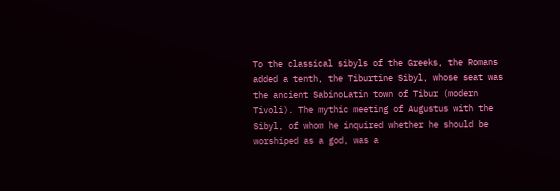To the classical sibyls of the Greeks, the Romans added a tenth, the Tiburtine Sibyl, whose seat was the ancient SabinoLatin town of Tibur (modern Tivoli). The mythic meeting of Augustus with the Sibyl, of whom he inquired whether he should be worshiped as a god, was a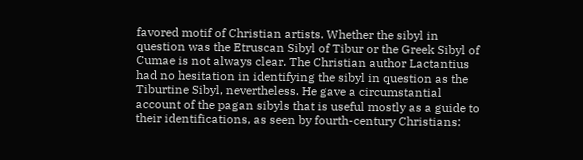favored motif of Christian artists. Whether the sibyl in question was the Etruscan Sibyl of Tibur or the Greek Sibyl of Cumae is not always clear. The Christian author Lactantius had no hesitation in identifying the sibyl in question as the Tiburtine Sibyl, nevertheless. He gave a circumstantial account of the pagan sibyls that is useful mostly as a guide to their identifications, as seen by fourth-century Christians: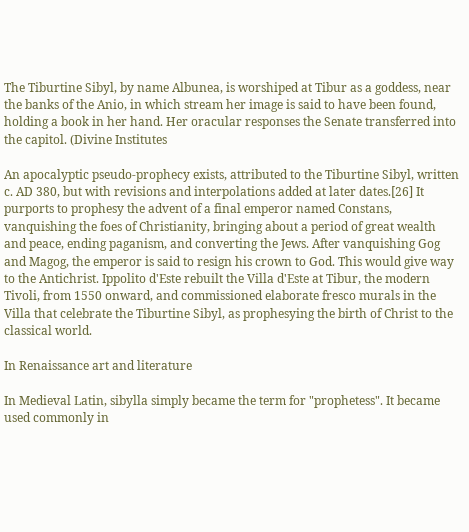The Tiburtine Sibyl, by name Albunea, is worshiped at Tibur as a goddess, near the banks of the Anio, in which stream her image is said to have been found, holding a book in her hand. Her oracular responses the Senate transferred into the capitol. (Divine Institutes

An apocalyptic pseudo-prophecy exists, attributed to the Tiburtine Sibyl, written c. AD 380, but with revisions and interpolations added at later dates.[26] It purports to prophesy the advent of a final emperor named Constans, vanquishing the foes of Christianity, bringing about a period of great wealth and peace, ending paganism, and converting the Jews. After vanquishing Gog and Magog, the emperor is said to resign his crown to God. This would give way to the Antichrist. Ippolito d'Este rebuilt the Villa d'Este at Tibur, the modern Tivoli, from 1550 onward, and commissioned elaborate fresco murals in the Villa that celebrate the Tiburtine Sibyl, as prophesying the birth of Christ to the classical world.

In Renaissance art and literature

In Medieval Latin, sibylla simply became the term for "prophetess". It became used commonly in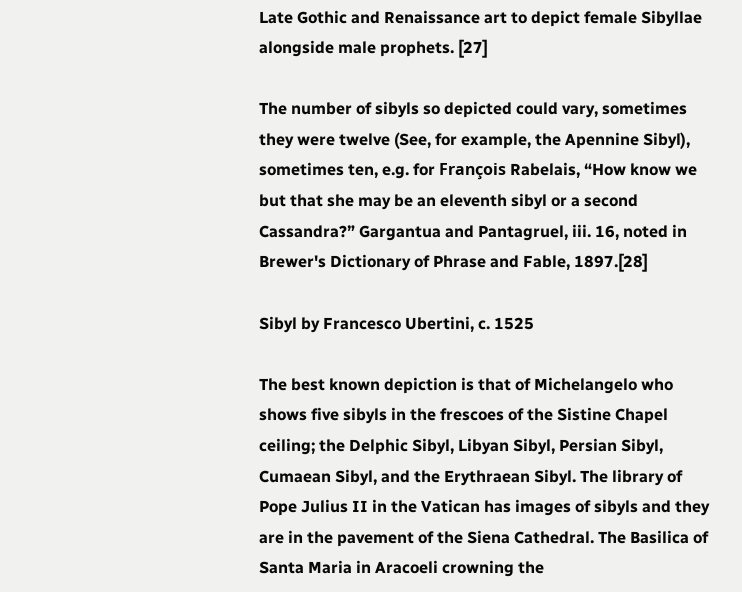Late Gothic and Renaissance art to depict female Sibyllae alongside male prophets. [27]

The number of sibyls so depicted could vary, sometimes they were twelve (See, for example, the Apennine Sibyl), sometimes ten, e.g. for François Rabelais, “How know we but that she may be an eleventh sibyl or a second Cassandra?” Gargantua and Pantagruel, iii. 16, noted in Brewer's Dictionary of Phrase and Fable, 1897.[28]

Sibyl by Francesco Ubertini, c. 1525

The best known depiction is that of Michelangelo who shows five sibyls in the frescoes of the Sistine Chapel ceiling; the Delphic Sibyl, Libyan Sibyl, Persian Sibyl, Cumaean Sibyl, and the Erythraean Sibyl. The library of Pope Julius II in the Vatican has images of sibyls and they are in the pavement of the Siena Cathedral. The Basilica of Santa Maria in Aracoeli crowning the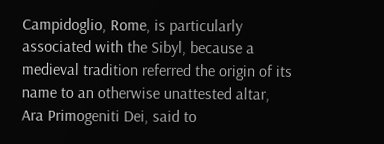Campidoglio, Rome, is particularly associated with the Sibyl, because a medieval tradition referred the origin of its name to an otherwise unattested altar, Ara Primogeniti Dei, said to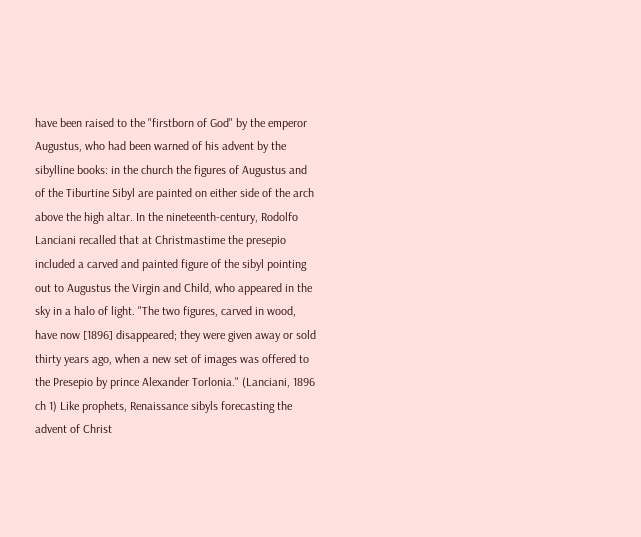have been raised to the "firstborn of God" by the emperor Augustus, who had been warned of his advent by the sibylline books: in the church the figures of Augustus and of the Tiburtine Sibyl are painted on either side of the arch above the high altar. In the nineteenth-century, Rodolfo Lanciani recalled that at Christmastime the presepio included a carved and painted figure of the sibyl pointing out to Augustus the Virgin and Child, who appeared in the sky in a halo of light. "The two figures, carved in wood, have now [1896] disappeared; they were given away or sold thirty years ago, when a new set of images was offered to the Presepio by prince Alexander Torlonia." (Lanciani, 1896 ch 1) Like prophets, Renaissance sibyls forecasting the advent of Christ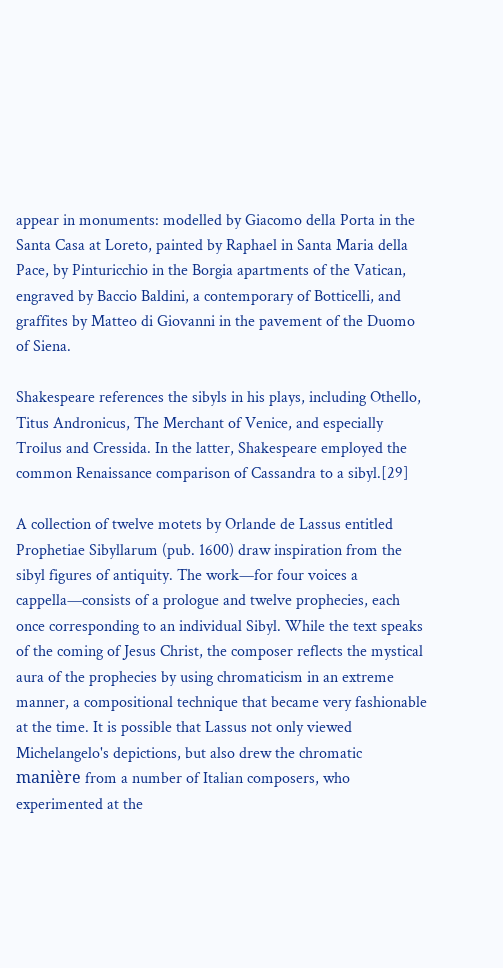appear in monuments: modelled by Giacomo della Porta in the Santa Casa at Loreto, painted by Raphael in Santa Maria della Pace, by Pinturicchio in the Borgia apartments of the Vatican, engraved by Baccio Baldini, a contemporary of Botticelli, and graffites by Matteo di Giovanni in the pavement of the Duomo of Siena.

Shakespeare references the sibyls in his plays, including Othello, Titus Andronicus, The Merchant of Venice, and especially Troilus and Cressida. In the latter, Shakespeare employed the common Renaissance comparison of Cassandra to a sibyl.[29]

A collection of twelve motets by Orlande de Lassus entitled Prophetiae Sibyllarum (pub. 1600) draw inspiration from the sibyl figures of antiquity. The work—for four voices a cappella—consists of a prologue and twelve prophecies, each once corresponding to an individual Sibyl. While the text speaks of the coming of Jesus Christ, the composer reflects the mystical aura of the prophecies by using chromaticism in an extreme manner, a compositional technique that became very fashionable at the time. It is possible that Lassus not only viewed Michelangelo's depictions, but also drew the chromatic manière from a number of Italian composers, who experimented at the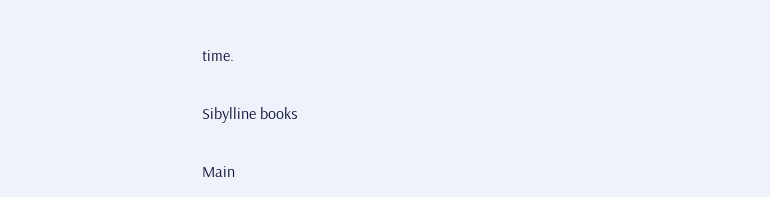time.

Sibylline books

Main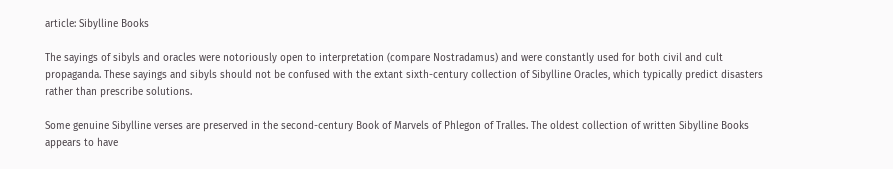article: Sibylline Books

The sayings of sibyls and oracles were notoriously open to interpretation (compare Nostradamus) and were constantly used for both civil and cult propaganda. These sayings and sibyls should not be confused with the extant sixth-century collection of Sibylline Oracles, which typically predict disasters rather than prescribe solutions.

Some genuine Sibylline verses are preserved in the second-century Book of Marvels of Phlegon of Tralles. The oldest collection of written Sibylline Books appears to have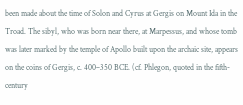been made about the time of Solon and Cyrus at Gergis on Mount Ida in the Troad. The sibyl, who was born near there, at Marpessus, and whose tomb was later marked by the temple of Apollo built upon the archaic site, appears on the coins of Gergis, c. 400–350 BCE. (cf. Phlegon, quoted in the fifth-century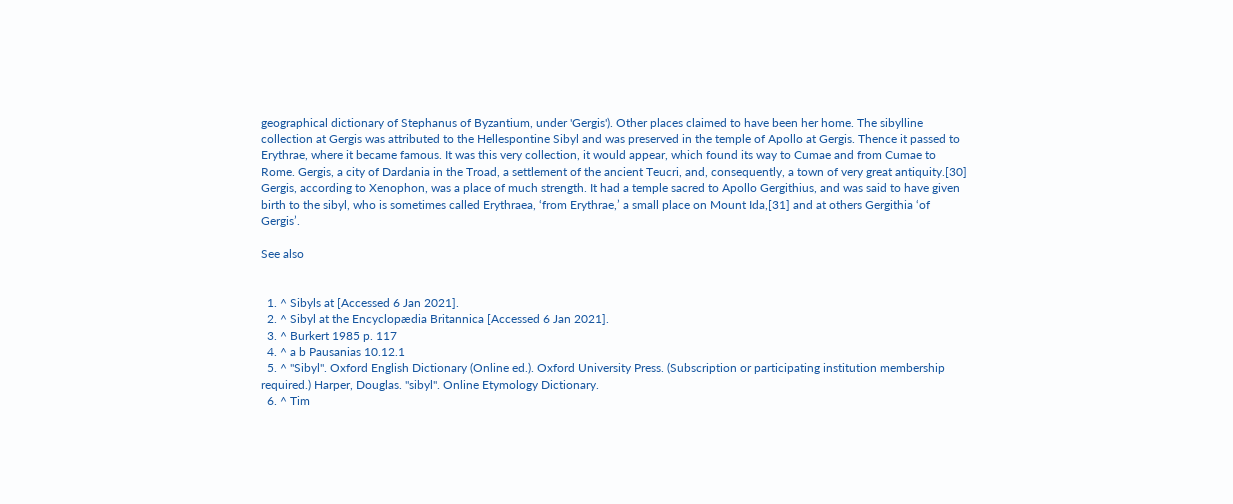geographical dictionary of Stephanus of Byzantium, under 'Gergis'). Other places claimed to have been her home. The sibylline collection at Gergis was attributed to the Hellespontine Sibyl and was preserved in the temple of Apollo at Gergis. Thence it passed to Erythrae, where it became famous. It was this very collection, it would appear, which found its way to Cumae and from Cumae to Rome. Gergis, a city of Dardania in the Troad, a settlement of the ancient Teucri, and, consequently, a town of very great antiquity.[30] Gergis, according to Xenophon, was a place of much strength. It had a temple sacred to Apollo Gergithius, and was said to have given birth to the sibyl, who is sometimes called Erythraea, ‘from Erythrae,’ a small place on Mount Ida,[31] and at others Gergithia ‘of Gergis’.

See also


  1. ^ Sibyls at [Accessed 6 Jan 2021].
  2. ^ Sibyl at the Encyclopædia Britannica [Accessed 6 Jan 2021].
  3. ^ Burkert 1985 p. 117
  4. ^ a b Pausanias 10.12.1
  5. ^ "Sibyl". Oxford English Dictionary (Online ed.). Oxford University Press. (Subscription or participating institution membership required.) Harper, Douglas. "sibyl". Online Etymology Dictionary.
  6. ^ Tim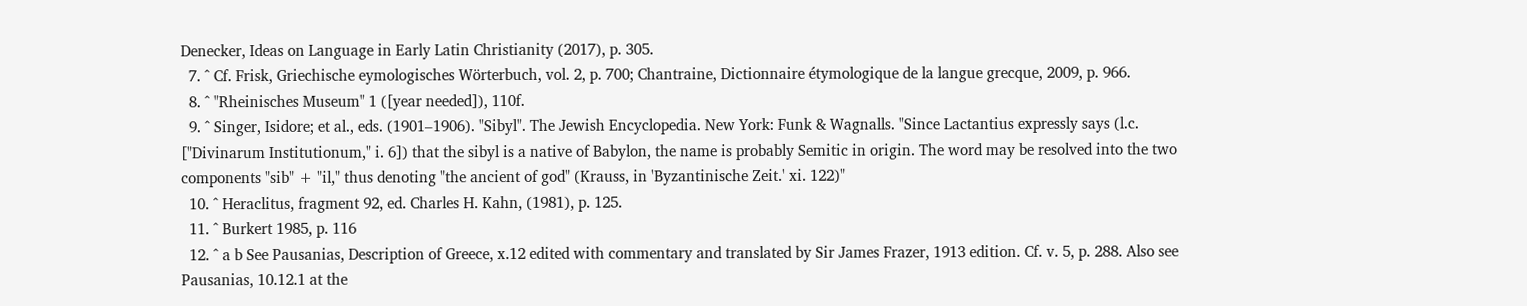Denecker, Ideas on Language in Early Latin Christianity (2017), p. 305.
  7. ^ Cf. Frisk, Griechische eymologisches Wörterbuch, vol. 2, p. 700; Chantraine, Dictionnaire étymologique de la langue grecque, 2009, p. 966.
  8. ^ "Rheinisches Museum" 1 ([year needed]), 110f.
  9. ^ Singer, Isidore; et al., eds. (1901–1906). "Sibyl". The Jewish Encyclopedia. New York: Funk & Wagnalls. "Since Lactantius expressly says (l.c. ["Divinarum Institutionum," i. 6]) that the sibyl is a native of Babylon, the name is probably Semitic in origin. The word may be resolved into the two components "sib" + "il," thus denoting "the ancient of god" (Krauss, in 'Byzantinische Zeit.' xi. 122)"
  10. ^ Heraclitus, fragment 92, ed. Charles H. Kahn, (1981), p. 125.
  11. ^ Burkert 1985, p. 116
  12. ^ a b See Pausanias, Description of Greece, x.12 edited with commentary and translated by Sir James Frazer, 1913 edition. Cf. v. 5, p. 288. Also see Pausanias, 10.12.1 at the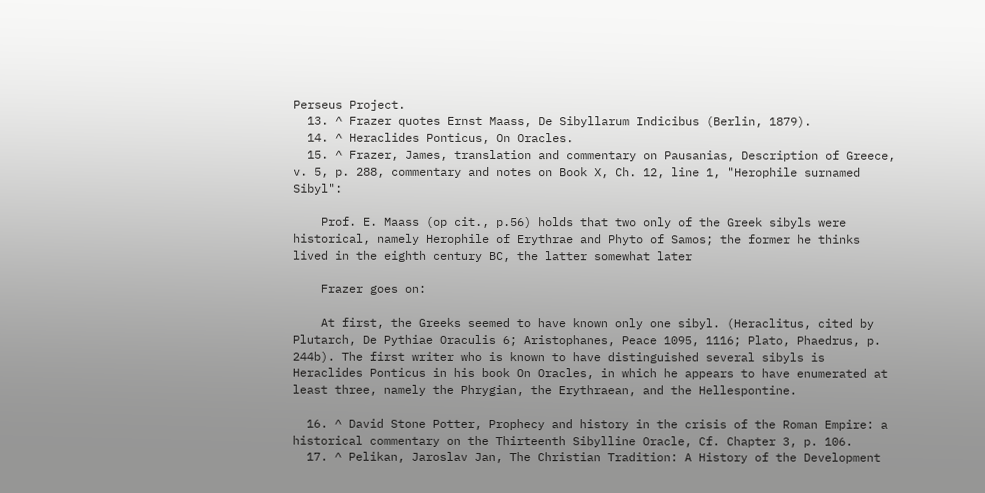Perseus Project.
  13. ^ Frazer quotes Ernst Maass, De Sibyllarum Indicibus (Berlin, 1879).
  14. ^ Heraclides Ponticus, On Oracles.
  15. ^ Frazer, James, translation and commentary on Pausanias, Description of Greece, v. 5, p. 288, commentary and notes on Book X, Ch. 12, line 1, "Herophile surnamed Sibyl":

    Prof. E. Maass (op cit., p.56) holds that two only of the Greek sibyls were historical, namely Herophile of Erythrae and Phyto of Samos; the former he thinks lived in the eighth century BC, the latter somewhat later

    Frazer goes on:

    At first, the Greeks seemed to have known only one sibyl. (Heraclitus, cited by Plutarch, De Pythiae Oraculis 6; Aristophanes, Peace 1095, 1116; Plato, Phaedrus, p. 244b). The first writer who is known to have distinguished several sibyls is Heraclides Ponticus in his book On Oracles, in which he appears to have enumerated at least three, namely the Phrygian, the Erythraean, and the Hellespontine.

  16. ^ David Stone Potter, Prophecy and history in the crisis of the Roman Empire: a historical commentary on the Thirteenth Sibylline Oracle, Cf. Chapter 3, p. 106.
  17. ^ Pelikan, Jaroslav Jan, The Christian Tradition: A History of the Development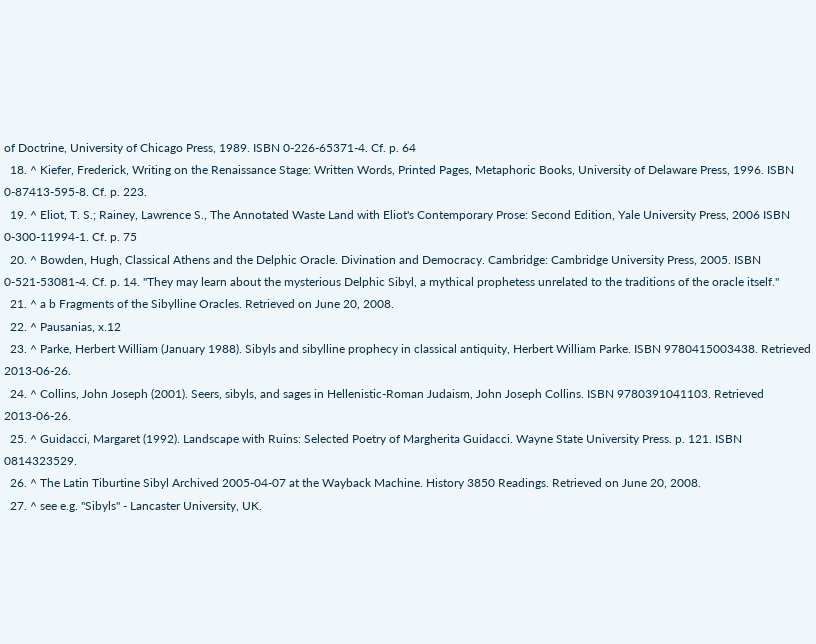of Doctrine, University of Chicago Press, 1989. ISBN 0-226-65371-4. Cf. p. 64
  18. ^ Kiefer, Frederick, Writing on the Renaissance Stage: Written Words, Printed Pages, Metaphoric Books, University of Delaware Press, 1996. ISBN 0-87413-595-8. Cf. p. 223.
  19. ^ Eliot, T. S.; Rainey, Lawrence S., The Annotated Waste Land with Eliot's Contemporary Prose: Second Edition, Yale University Press, 2006 ISBN 0-300-11994-1. Cf. p. 75
  20. ^ Bowden, Hugh, Classical Athens and the Delphic Oracle. Divination and Democracy. Cambridge: Cambridge University Press, 2005. ISBN 0-521-53081-4. Cf. p. 14. "They may learn about the mysterious Delphic Sibyl, a mythical prophetess unrelated to the traditions of the oracle itself."
  21. ^ a b Fragments of the Sibylline Oracles. Retrieved on June 20, 2008.
  22. ^ Pausanias, x.12
  23. ^ Parke, Herbert William (January 1988). Sibyls and sibylline prophecy in classical antiquity, Herbert William Parke. ISBN 9780415003438. Retrieved 2013-06-26.
  24. ^ Collins, John Joseph (2001). Seers, sibyls, and sages in Hellenistic-Roman Judaism, John Joseph Collins. ISBN 9780391041103. Retrieved 2013-06-26.
  25. ^ Guidacci, Margaret (1992). Landscape with Ruins: Selected Poetry of Margherita Guidacci. Wayne State University Press. p. 121. ISBN 0814323529.
  26. ^ The Latin Tiburtine Sibyl Archived 2005-04-07 at the Wayback Machine. History 3850 Readings. Retrieved on June 20, 2008.
  27. ^ see e.g. "Sibyls" - Lancaster University, UK.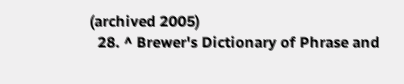(archived 2005)
  28. ^ Brewer's Dictionary of Phrase and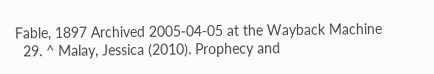Fable, 1897 Archived 2005-04-05 at the Wayback Machine
  29. ^ Malay, Jessica (2010). Prophecy and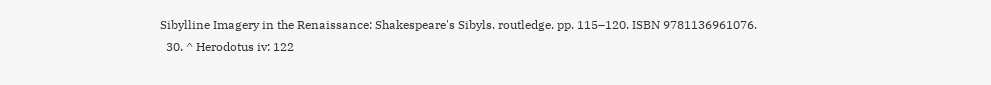Sibylline Imagery in the Renaissance: Shakespeare's Sibyls. routledge. pp. 115–120. ISBN 9781136961076.
  30. ^ Herodotus iv: 122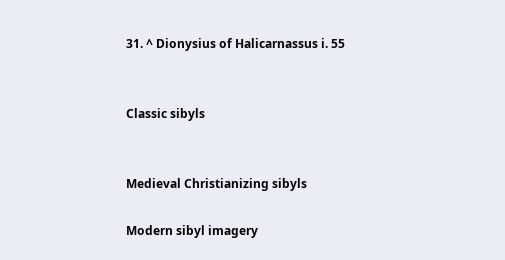31. ^ Dionysius of Halicarnassus i. 55


Classic sibyls


Medieval Christianizing sibyls

Modern sibyl imagery